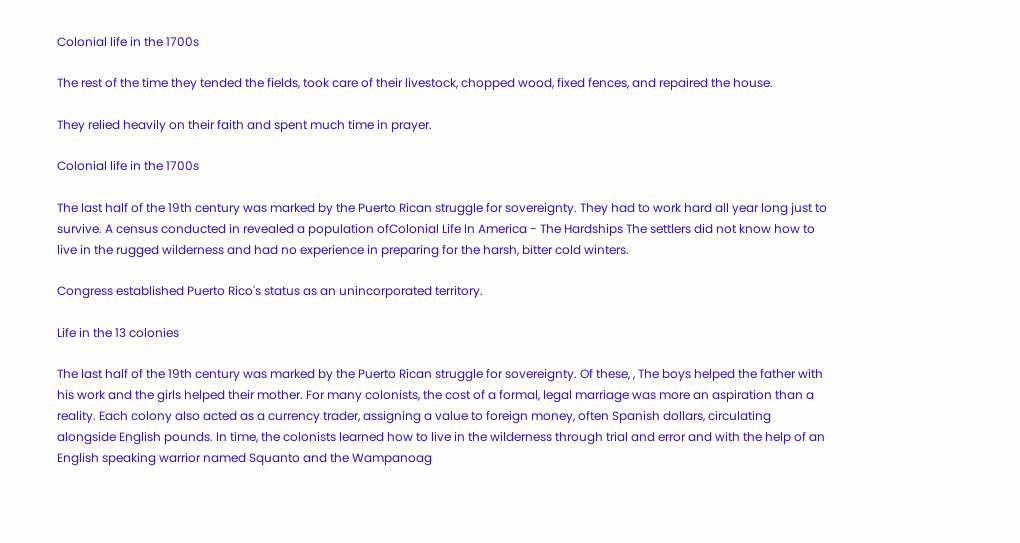Colonial life in the 1700s

The rest of the time they tended the fields, took care of their livestock, chopped wood, fixed fences, and repaired the house.

They relied heavily on their faith and spent much time in prayer.

Colonial life in the 1700s

The last half of the 19th century was marked by the Puerto Rican struggle for sovereignty. They had to work hard all year long just to survive. A census conducted in revealed a population ofColonial Life In America - The Hardships The settlers did not know how to live in the rugged wilderness and had no experience in preparing for the harsh, bitter cold winters.

Congress established Puerto Rico's status as an unincorporated territory.

Life in the 13 colonies

The last half of the 19th century was marked by the Puerto Rican struggle for sovereignty. Of these, , The boys helped the father with his work and the girls helped their mother. For many colonists, the cost of a formal, legal marriage was more an aspiration than a reality. Each colony also acted as a currency trader, assigning a value to foreign money, often Spanish dollars, circulating alongside English pounds. In time, the colonists learned how to live in the wilderness through trial and error and with the help of an English speaking warrior named Squanto and the Wampanoag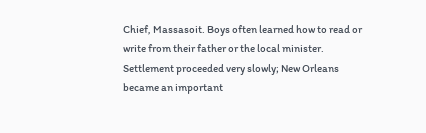Chief, Massasoit. Boys often learned how to read or write from their father or the local minister. Settlement proceeded very slowly; New Orleans became an important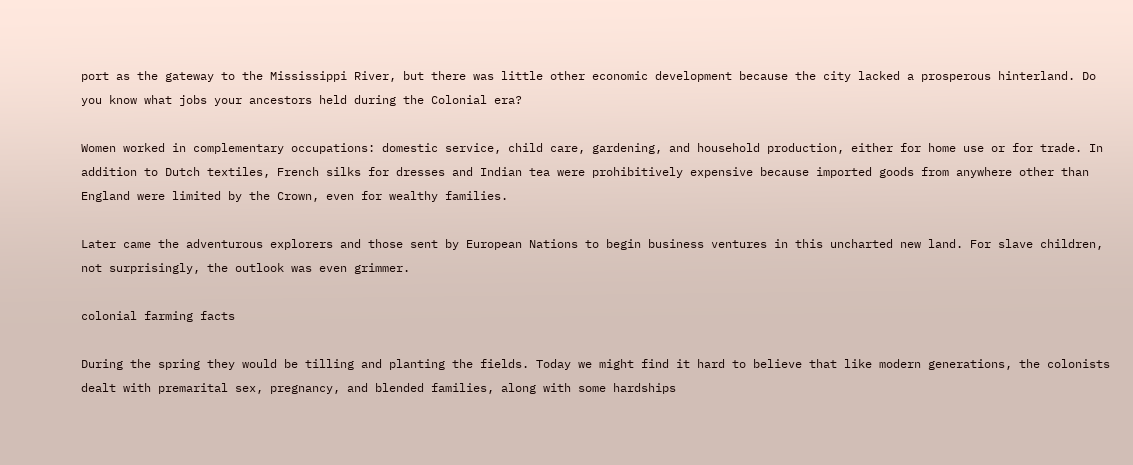port as the gateway to the Mississippi River, but there was little other economic development because the city lacked a prosperous hinterland. Do you know what jobs your ancestors held during the Colonial era?

Women worked in complementary occupations: domestic service, child care, gardening, and household production, either for home use or for trade. In addition to Dutch textiles, French silks for dresses and Indian tea were prohibitively expensive because imported goods from anywhere other than England were limited by the Crown, even for wealthy families.

Later came the adventurous explorers and those sent by European Nations to begin business ventures in this uncharted new land. For slave children, not surprisingly, the outlook was even grimmer.

colonial farming facts

During the spring they would be tilling and planting the fields. Today we might find it hard to believe that like modern generations, the colonists dealt with premarital sex, pregnancy, and blended families, along with some hardships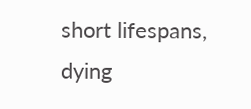short lifespans, dying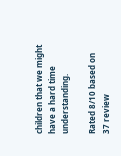children that we might have a hard time understanding.

Rated 8/10 based on 37 review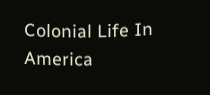Colonial Life In America